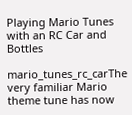Playing Mario Tunes with an RC Car and Bottles

mario_tunes_rc_carThe very familiar Mario theme tune has now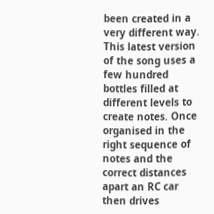been created in a very different way. This latest version of the song uses a few hundred bottles filled at different levels to create notes. Once organised in the right sequence of notes and the correct distances apart an RC car then drives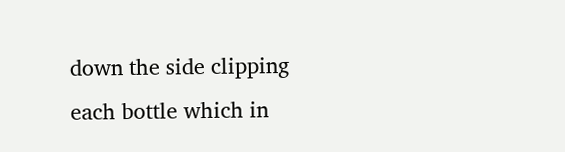down the side clipping each bottle which in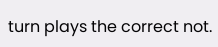turn plays the correct not.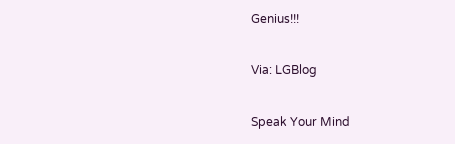Genius!!!

Via: LGBlog

Speak Your Mind